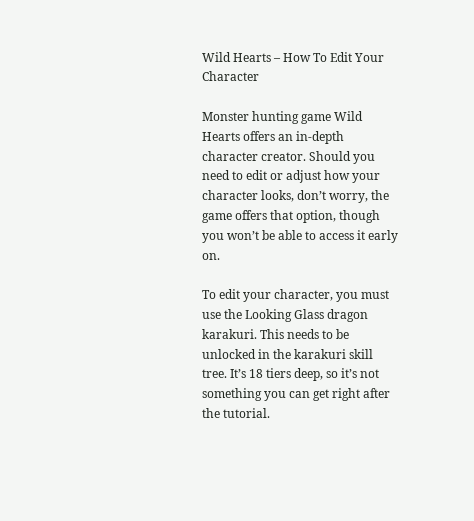Wild Hearts – How To Edit Your Character

Monster hunting game Wild Hearts offers an in-depth character creator. Should you need to edit or adjust how your character looks, don’t worry, the game offers that option, though you won’t be able to access it early on.

To edit your character, you must use the Looking Glass dragon karakuri. This needs to be unlocked in the karakuri skill tree. It’s 18 tiers deep, so it’s not something you can get right after the tutorial.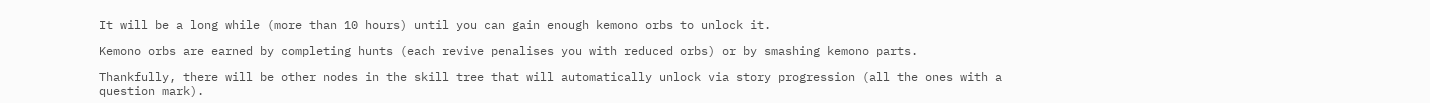It will be a long while (more than 10 hours) until you can gain enough kemono orbs to unlock it.

Kemono orbs are earned by completing hunts (each revive penalises you with reduced orbs) or by smashing kemono parts.

Thankfully, there will be other nodes in the skill tree that will automatically unlock via story progression (all the ones with a question mark).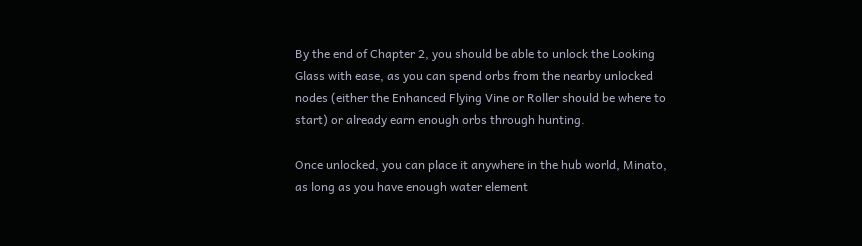By the end of Chapter 2, you should be able to unlock the Looking Glass with ease, as you can spend orbs from the nearby unlocked nodes (either the Enhanced Flying Vine or Roller should be where to start) or already earn enough orbs through hunting.

Once unlocked, you can place it anywhere in the hub world, Minato, as long as you have enough water element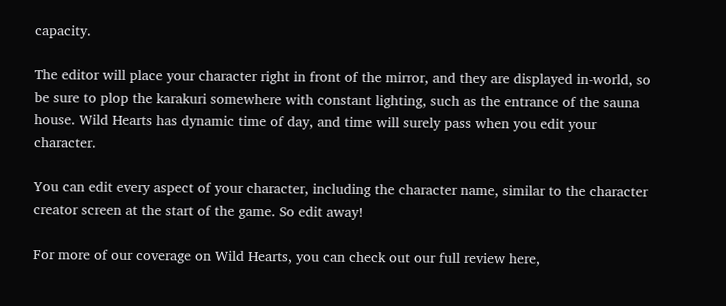capacity.

The editor will place your character right in front of the mirror, and they are displayed in-world, so be sure to plop the karakuri somewhere with constant lighting, such as the entrance of the sauna house. Wild Hearts has dynamic time of day, and time will surely pass when you edit your character.

You can edit every aspect of your character, including the character name, similar to the character creator screen at the start of the game. So edit away!

For more of our coverage on Wild Hearts, you can check out our full review here,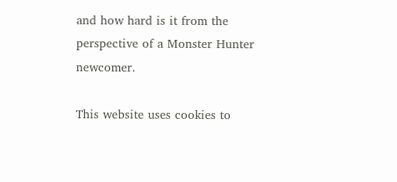and how hard is it from the perspective of a Monster Hunter newcomer.

This website uses cookies to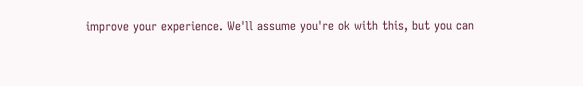improve your experience. We'll assume you're ok with this, but you can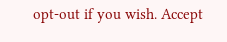opt-out if you wish. Accept